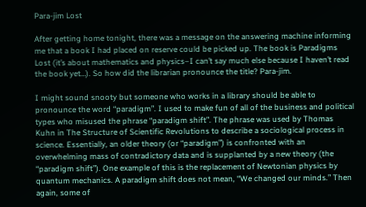Para-jim Lost

After getting home tonight, there was a message on the answering machine informing me that a book I had placed on reserve could be picked up. The book is Paradigms Lost (it’s about mathematics and physics–I can’t say much else because I haven’t read the book yet…). So how did the librarian pronounce the title? Para-jim.

I might sound snooty but someone who works in a library should be able to pronounce the word “paradigm”. I used to make fun of all of the business and political types who misused the phrase “paradigm shift”. The phrase was used by Thomas Kuhn in The Structure of Scientific Revolutions to describe a sociological process in science. Essentially, an older theory (or “paradigm”) is confronted with an overwhelming mass of contradictory data and is supplanted by a new theory (the “paradigm shift”). One example of this is the replacement of Newtonian physics by quantum mechanics. A paradigm shift does not mean, “We changed our minds.” Then again, some of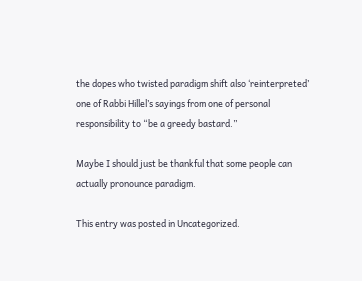the dopes who twisted paradigm shift also ‘reinterpreted’ one of Rabbi Hillel’s sayings from one of personal responsibility to “be a greedy bastard.”

Maybe I should just be thankful that some people can actually pronounce paradigm.

This entry was posted in Uncategorized.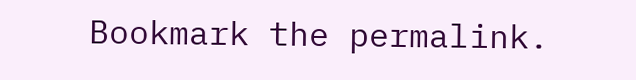Bookmark the permalink.